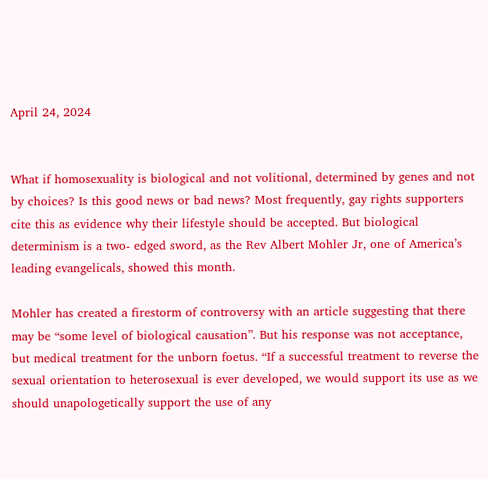April 24, 2024


What if homosexuality is biological and not volitional, determined by genes and not by choices? Is this good news or bad news? Most frequently, gay rights supporters cite this as evidence why their lifestyle should be accepted. But biological determinism is a two- edged sword, as the Rev Albert Mohler Jr, one of America’s leading evangelicals, showed this month.

Mohler has created a firestorm of controversy with an article suggesting that there may be “some level of biological causation”. But his response was not acceptance, but medical treatment for the unborn foetus. “If a successful treatment to reverse the sexual orientation to heterosexual is ever developed, we would support its use as we should unapologetically support the use of any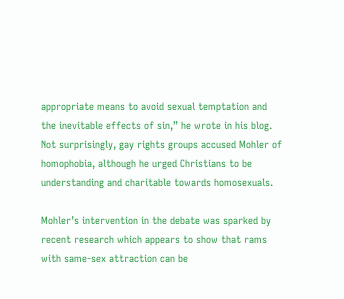appropriate means to avoid sexual temptation and the inevitable effects of sin,” he wrote in his blog. Not surprisingly, gay rights groups accused Mohler of homophobia, although he urged Christians to be understanding and charitable towards homosexuals.

Mohler’s intervention in the debate was sparked by recent research which appears to show that rams with same-sex attraction can be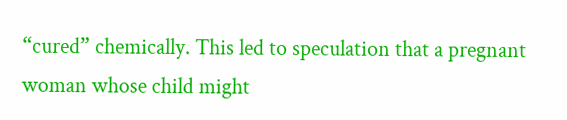“cured” chemically. This led to speculation that a pregnant woman whose child might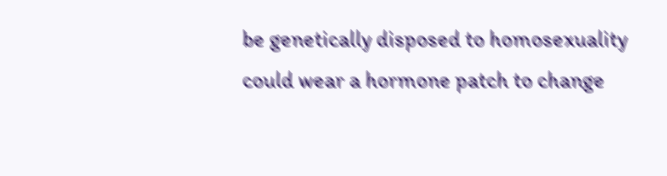be genetically disposed to homosexuality could wear a hormone patch to change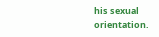his sexual orientation.